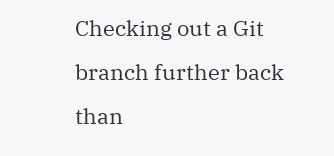Checking out a Git branch further back than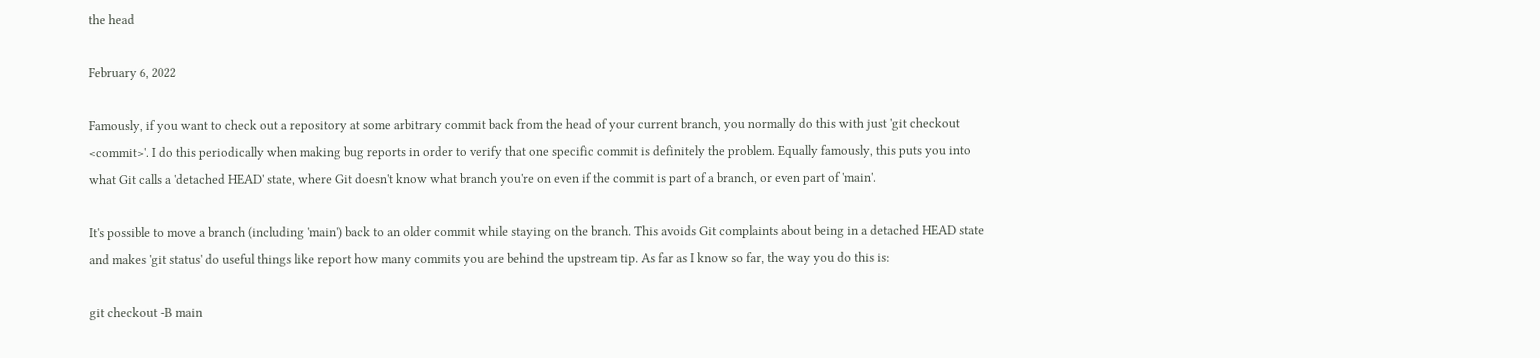the head

February 6, 2022

Famously, if you want to check out a repository at some arbitrary commit back from the head of your current branch, you normally do this with just 'git checkout <commit>'. I do this periodically when making bug reports in order to verify that one specific commit is definitely the problem. Equally famously, this puts you into what Git calls a 'detached HEAD' state, where Git doesn't know what branch you're on even if the commit is part of a branch, or even part of 'main'.

It's possible to move a branch (including 'main') back to an older commit while staying on the branch. This avoids Git complaints about being in a detached HEAD state and makes 'git status' do useful things like report how many commits you are behind the upstream tip. As far as I know so far, the way you do this is:

git checkout -B main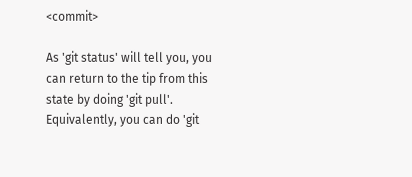<commit>

As 'git status' will tell you, you can return to the tip from this state by doing 'git pull'. Equivalently, you can do 'git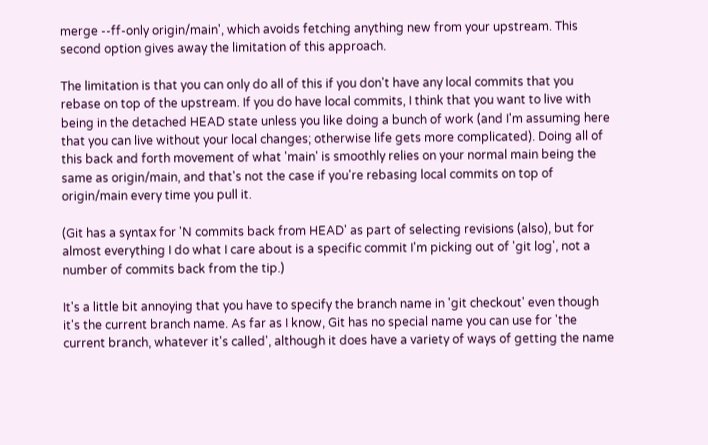merge --ff-only origin/main', which avoids fetching anything new from your upstream. This second option gives away the limitation of this approach.

The limitation is that you can only do all of this if you don't have any local commits that you rebase on top of the upstream. If you do have local commits, I think that you want to live with being in the detached HEAD state unless you like doing a bunch of work (and I'm assuming here that you can live without your local changes; otherwise life gets more complicated). Doing all of this back and forth movement of what 'main' is smoothly relies on your normal main being the same as origin/main, and that's not the case if you're rebasing local commits on top of origin/main every time you pull it.

(Git has a syntax for 'N commits back from HEAD' as part of selecting revisions (also), but for almost everything I do what I care about is a specific commit I'm picking out of 'git log', not a number of commits back from the tip.)

It's a little bit annoying that you have to specify the branch name in 'git checkout' even though it's the current branch name. As far as I know, Git has no special name you can use for 'the current branch, whatever it's called', although it does have a variety of ways of getting the name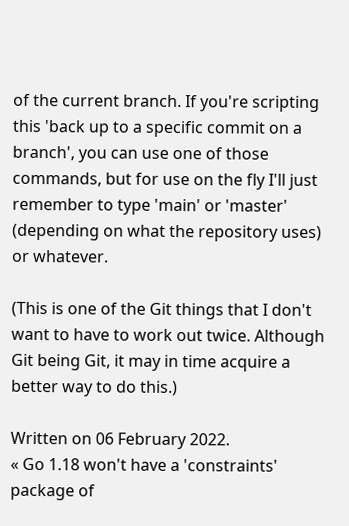of the current branch. If you're scripting this 'back up to a specific commit on a branch', you can use one of those commands, but for use on the fly I'll just remember to type 'main' or 'master' (depending on what the repository uses) or whatever.

(This is one of the Git things that I don't want to have to work out twice. Although Git being Git, it may in time acquire a better way to do this.)

Written on 06 February 2022.
« Go 1.18 won't have a 'constraints' package of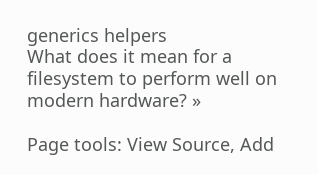generics helpers
What does it mean for a filesystem to perform well on modern hardware? »

Page tools: View Source, Add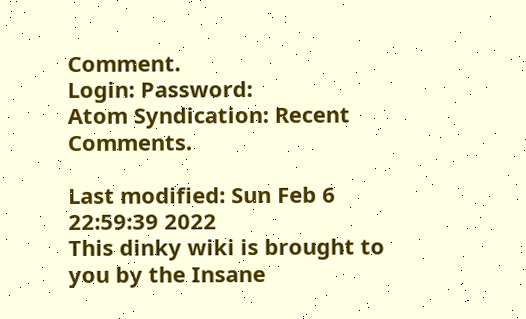Comment.
Login: Password:
Atom Syndication: Recent Comments.

Last modified: Sun Feb 6 22:59:39 2022
This dinky wiki is brought to you by the Insane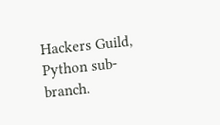Hackers Guild, Python sub-branch.